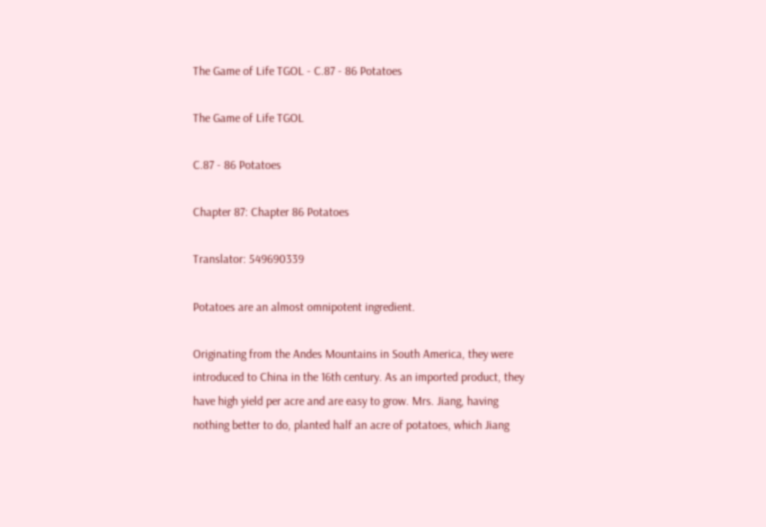The Game of Life TGOL - C.87 - 86 Potatoes

The Game of Life TGOL

C.87 - 86 Potatoes

Chapter 87: Chapter 86 Potatoes

Translator: 549690339

Potatoes are an almost omnipotent ingredient.

Originating from the Andes Mountains in South America, they were introduced to China in the 16th century. As an imported product, they have high yield per acre and are easy to grow. Mrs. Jiang, having nothing better to do, planted half an acre of potatoes, which Jiang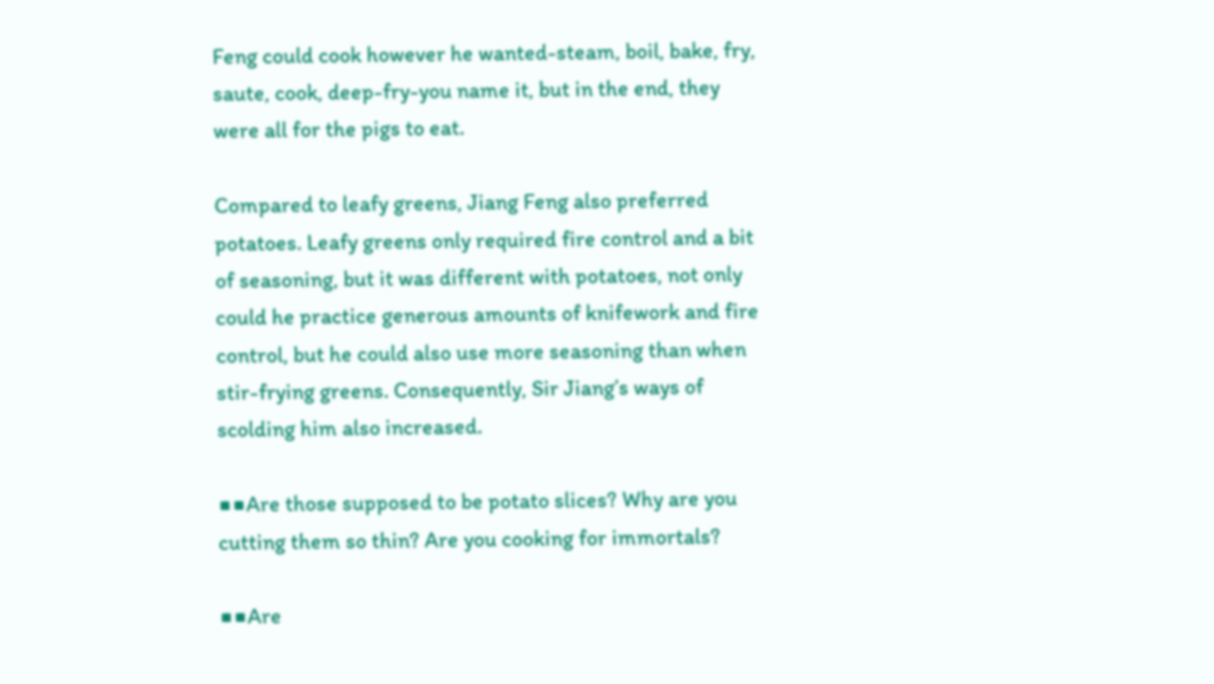Feng could cook however he wanted-steam, boil, bake, fry, saute, cook, deep-fry-you name it, but in the end, they were all for the pigs to eat.

Compared to leafy greens, Jiang Feng also preferred potatoes. Leafy greens only required fire control and a bit of seasoning, but it was different with potatoes, not only could he practice generous amounts of knifework and fire control, but he could also use more seasoning than when stir-frying greens. Consequently, Sir Jiang’s ways of scolding him also increased.

■■Are those supposed to be potato slices? Why are you cutting them so thin? Are you cooking for immortals?

■■Are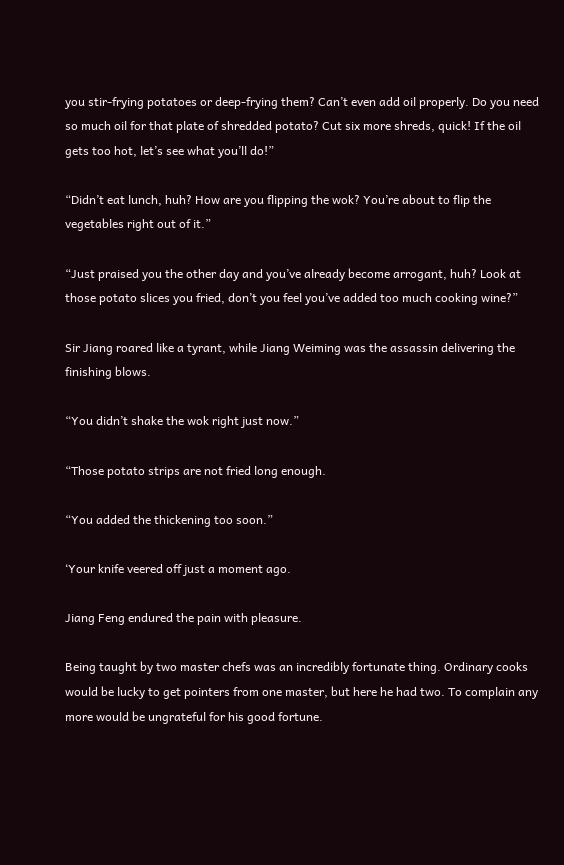you stir-frying potatoes or deep-frying them? Can’t even add oil properly. Do you need so much oil for that plate of shredded potato? Cut six more shreds, quick! If the oil gets too hot, let’s see what you’ll do!”

“Didn’t eat lunch, huh? How are you flipping the wok? You’re about to flip the vegetables right out of it.”

“Just praised you the other day and you’ve already become arrogant, huh? Look at those potato slices you fried, don’t you feel you’ve added too much cooking wine?”

Sir Jiang roared like a tyrant, while Jiang Weiming was the assassin delivering the finishing blows.

“You didn’t shake the wok right just now.”

“Those potato strips are not fried long enough.

“You added the thickening too soon.”

‘Your knife veered off just a moment ago.

Jiang Feng endured the pain with pleasure.

Being taught by two master chefs was an incredibly fortunate thing. Ordinary cooks would be lucky to get pointers from one master, but here he had two. To complain any more would be ungrateful for his good fortune.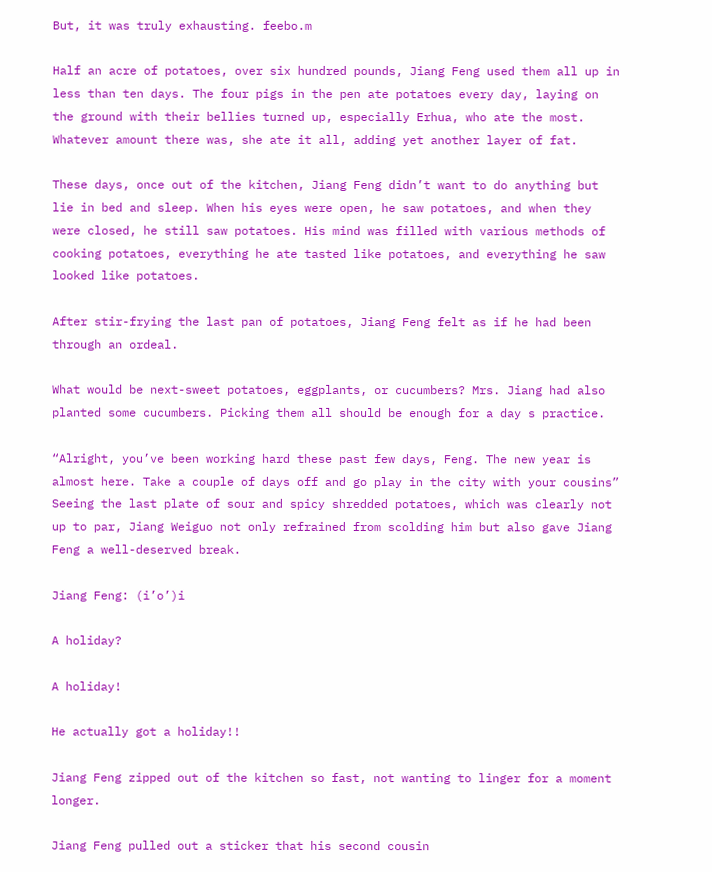But, it was truly exhausting. feebo.m

Half an acre of potatoes, over six hundred pounds, Jiang Feng used them all up in less than ten days. The four pigs in the pen ate potatoes every day, laying on the ground with their bellies turned up, especially Erhua, who ate the most. Whatever amount there was, she ate it all, adding yet another layer of fat.

These days, once out of the kitchen, Jiang Feng didn’t want to do anything but lie in bed and sleep. When his eyes were open, he saw potatoes, and when they were closed, he still saw potatoes. His mind was filled with various methods of cooking potatoes, everything he ate tasted like potatoes, and everything he saw looked like potatoes.

After stir-frying the last pan of potatoes, Jiang Feng felt as if he had been through an ordeal.

What would be next-sweet potatoes, eggplants, or cucumbers? Mrs. Jiang had also planted some cucumbers. Picking them all should be enough for a day s practice.

“Alright, you’ve been working hard these past few days, Feng. The new year is almost here. Take a couple of days off and go play in the city with your cousins” Seeing the last plate of sour and spicy shredded potatoes, which was clearly not up to par, Jiang Weiguo not only refrained from scolding him but also gave Jiang Feng a well-deserved break.

Jiang Feng: (i’o’)i

A holiday?

A holiday!

He actually got a holiday!!

Jiang Feng zipped out of the kitchen so fast, not wanting to linger for a moment longer.

Jiang Feng pulled out a sticker that his second cousin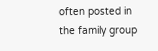often posted in the family group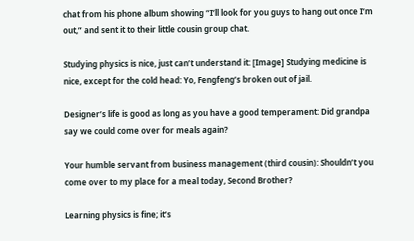chat from his phone album showing “I’ll look for you guys to hang out once I’m out,” and sent it to their little cousin group chat.

Studying physics is nice, just can’t understand it: [Image] Studying medicine is nice, except for the cold head: Yo, Fengfeng’s broken out of jail.

Designer’s life is good as long as you have a good temperament: Did grandpa say we could come over for meals again?

Your humble servant from business management (third cousin): Shouldn’t you come over to my place for a meal today, Second Brother?

Learning physics is fine; it’s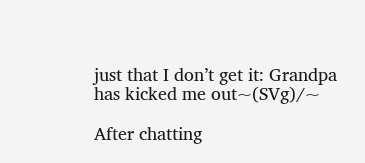just that I don’t get it: Grandpa has kicked me out~(SVg)/~

After chatting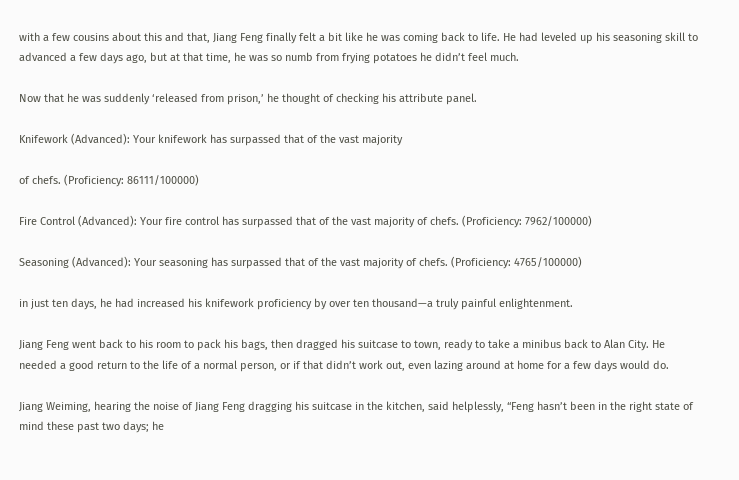with a few cousins about this and that, Jiang Feng finally felt a bit like he was coming back to life. He had leveled up his seasoning skill to advanced a few days ago, but at that time, he was so numb from frying potatoes he didn’t feel much.

Now that he was suddenly ‘released from prison,’ he thought of checking his attribute panel.

Knifework (Advanced): Your knifework has surpassed that of the vast majority

of chefs. (Proficiency: 86111/100000)

Fire Control (Advanced): Your fire control has surpassed that of the vast majority of chefs. (Proficiency: 7962/100000)

Seasoning (Advanced): Your seasoning has surpassed that of the vast majority of chefs. (Proficiency: 4765/100000)

in just ten days, he had increased his knifework proficiency by over ten thousand—a truly painful enlightenment.

Jiang Feng went back to his room to pack his bags, then dragged his suitcase to town, ready to take a minibus back to Alan City. He needed a good return to the life of a normal person, or if that didn’t work out, even lazing around at home for a few days would do.

Jiang Weiming, hearing the noise of Jiang Feng dragging his suitcase in the kitchen, said helplessly, “Feng hasn’t been in the right state of mind these past two days; he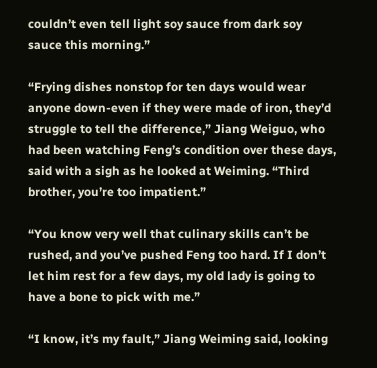couldn’t even tell light soy sauce from dark soy sauce this morning.”

“Frying dishes nonstop for ten days would wear anyone down-even if they were made of iron, they’d struggle to tell the difference,” Jiang Weiguo, who had been watching Feng’s condition over these days, said with a sigh as he looked at Weiming. “Third brother, you’re too impatient.”

“You know very well that culinary skills can’t be rushed, and you’ve pushed Feng too hard. If I don’t let him rest for a few days, my old lady is going to have a bone to pick with me.”

“I know, it’s my fault,” Jiang Weiming said, looking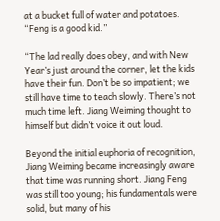at a bucket full of water and potatoes. “Feng is a good kid.”

“The lad really does obey, and with New Year’s just around the corner, let the kids have their fun. Don’t be so impatient; we still have time to teach slowly. There’s not much time left. Jiang Weiming thought to himself but didn’t voice it out loud.

Beyond the initial euphoria of recognition, Jiang Weiming became increasingly aware that time was running short. Jiang Feng was still too young; his fundamentals were solid, but many of his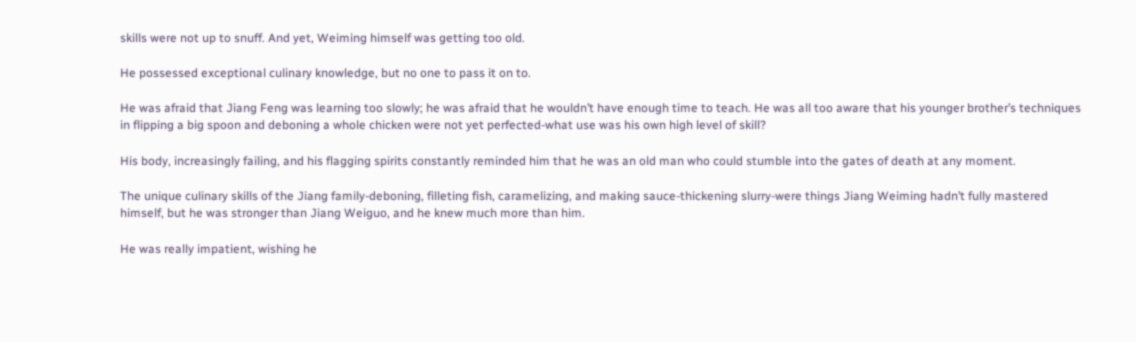skills were not up to snuff. And yet, Weiming himself was getting too old.

He possessed exceptional culinary knowledge, but no one to pass it on to.

He was afraid that Jiang Feng was learning too slowly; he was afraid that he wouldn’t have enough time to teach. He was all too aware that his younger brother’s techniques in flipping a big spoon and deboning a whole chicken were not yet perfected-what use was his own high level of skill?

His body, increasingly failing, and his flagging spirits constantly reminded him that he was an old man who could stumble into the gates of death at any moment.

The unique culinary skills of the Jiang family-deboning, filleting fish, caramelizing, and making sauce-thickening slurry-were things Jiang Weiming hadn’t fully mastered himself, but he was stronger than Jiang Weiguo, and he knew much more than him.

He was really impatient, wishing he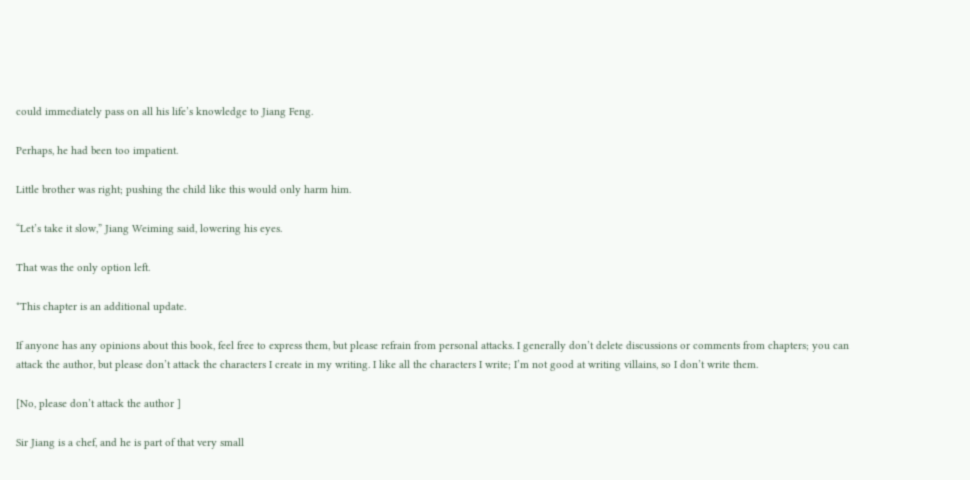could immediately pass on all his life’s knowledge to Jiang Feng.

Perhaps, he had been too impatient.

Little brother was right; pushing the child like this would only harm him.

“Let’s take it slow,” Jiang Weiming said, lowering his eyes.

That was the only option left.

*This chapter is an additional update.

If anyone has any opinions about this book, feel free to express them, but please refrain from personal attacks. I generally don’t delete discussions or comments from chapters; you can attack the author, but please don’t attack the characters I create in my writing. I like all the characters I write; I’m not good at writing villains, so I don’t write them.

[No, please don’t attack the author ]

Sir Jiang is a chef, and he is part of that very small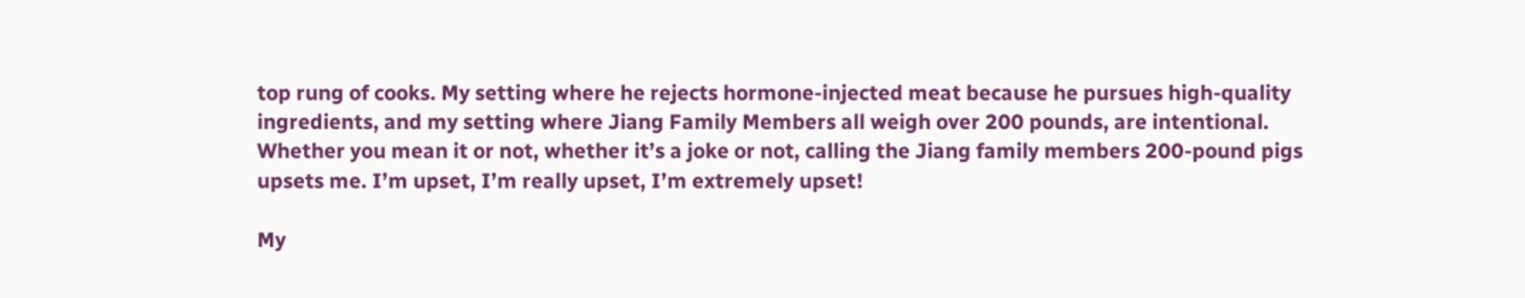top rung of cooks. My setting where he rejects hormone-injected meat because he pursues high-quality ingredients, and my setting where Jiang Family Members all weigh over 200 pounds, are intentional. Whether you mean it or not, whether it’s a joke or not, calling the Jiang family members 200-pound pigs upsets me. I’m upset, I’m really upset, I’m extremely upset!

My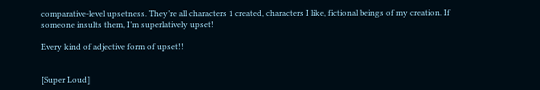comparative-level upsetness. They’re all characters 1 created, characters I like, fictional beings of my creation. If someone insults them, I’m superlatively upset!

Every kind of adjective form of upset!!


[Super Loud]